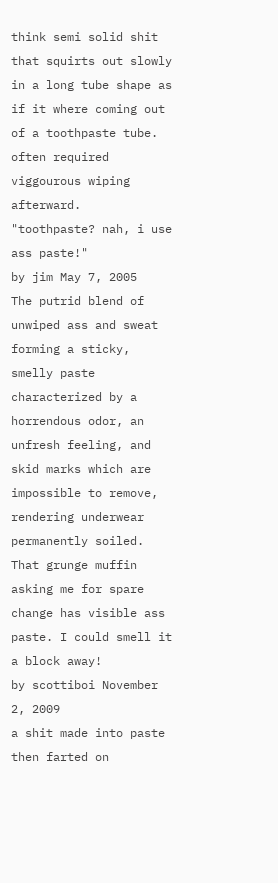think semi solid shit that squirts out slowly in a long tube shape as if it where coming out of a toothpaste tube. often required viggourous wiping afterward.
"toothpaste? nah, i use ass paste!"
by jim May 7, 2005
The putrid blend of unwiped ass and sweat forming a sticky, smelly paste characterized by a horrendous odor, an unfresh feeling, and skid marks which are impossible to remove, rendering underwear permanently soiled.
That grunge muffin asking me for spare change has visible ass paste. I could smell it a block away!
by scottiboi November 2, 2009
a shit made into paste then farted on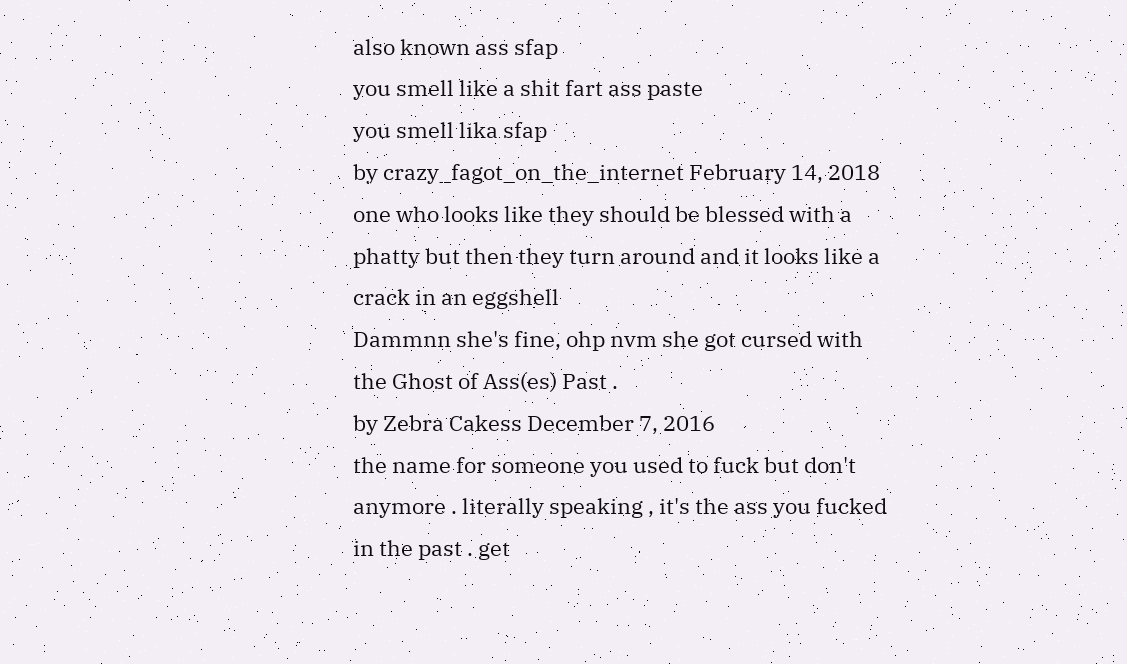also known ass sfap
you smell like a shit fart ass paste
you smell lika sfap
by crazy_fagot_on_the_internet February 14, 2018
one who looks like they should be blessed with a phatty but then they turn around and it looks like a crack in an eggshell
Dammnn she's fine, ohp nvm she got cursed with the Ghost of Ass(es) Past .
by Zebra Cakess December 7, 2016
the name for someone you used to fuck but don't anymore . literally speaking , it's the ass you fucked in the past . get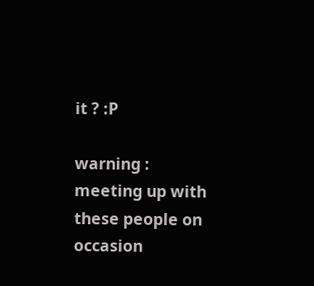it ? :P

warning : meeting up with these people on occasion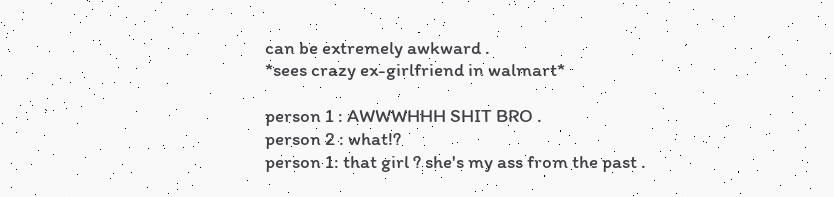can be extremely awkward .
*sees crazy ex-girlfriend in walmart*

person 1 : AWWWHHH SHIT BRO .
person 2 : what!?
person 1: that girl ? she's my ass from the past .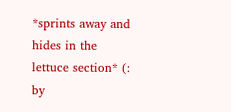*sprints away and hides in the lettuce section* (:
by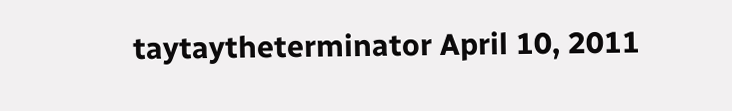taytaytheterminator April 10, 2011